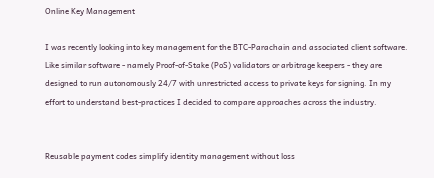Online Key Management

I was recently looking into key management for the BTC-Parachain and associated client software. Like similar software - namely Proof-of-Stake (PoS) validators or arbitrage keepers - they are designed to run autonomously 24/7 with unrestricted access to private keys for signing. In my effort to understand best-practices I decided to compare approaches across the industry.


Reusable payment codes simplify identity management without loss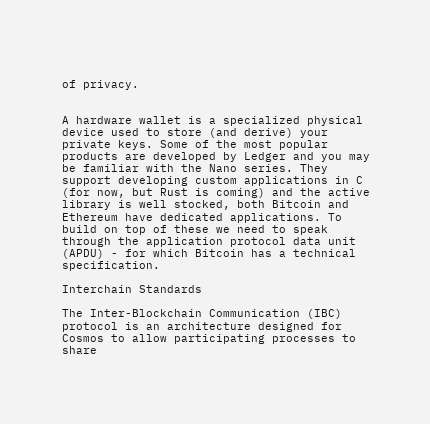of privacy.


A hardware wallet is a specialized physical device used to store (and derive) your private keys. Some of the most popular products are developed by Ledger and you may be familiar with the Nano series. They support developing custom applications in C (for now, but Rust is coming) and the active library is well stocked, both Bitcoin and Ethereum have dedicated applications. To build on top of these we need to speak through the application protocol data unit (APDU) - for which Bitcoin has a technical specification.

Interchain Standards

The Inter-Blockchain Communication (IBC) protocol is an architecture designed for Cosmos to allow participating processes to share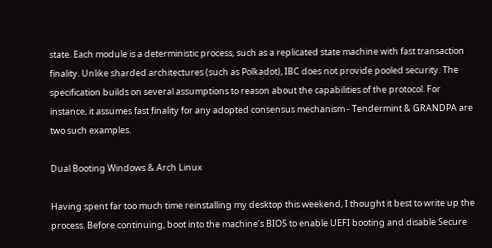state. Each module is a deterministic process, such as a replicated state machine with fast transaction finality. Unlike sharded architectures (such as Polkadot), IBC does not provide pooled security. The specification builds on several assumptions to reason about the capabilities of the protocol. For instance, it assumes fast finality for any adopted consensus mechanism - Tendermint & GRANDPA are two such examples.

Dual Booting Windows & Arch Linux

Having spent far too much time reinstalling my desktop this weekend, I thought it best to write up the process. Before continuing, boot into the machine’s BIOS to enable UEFI booting and disable Secure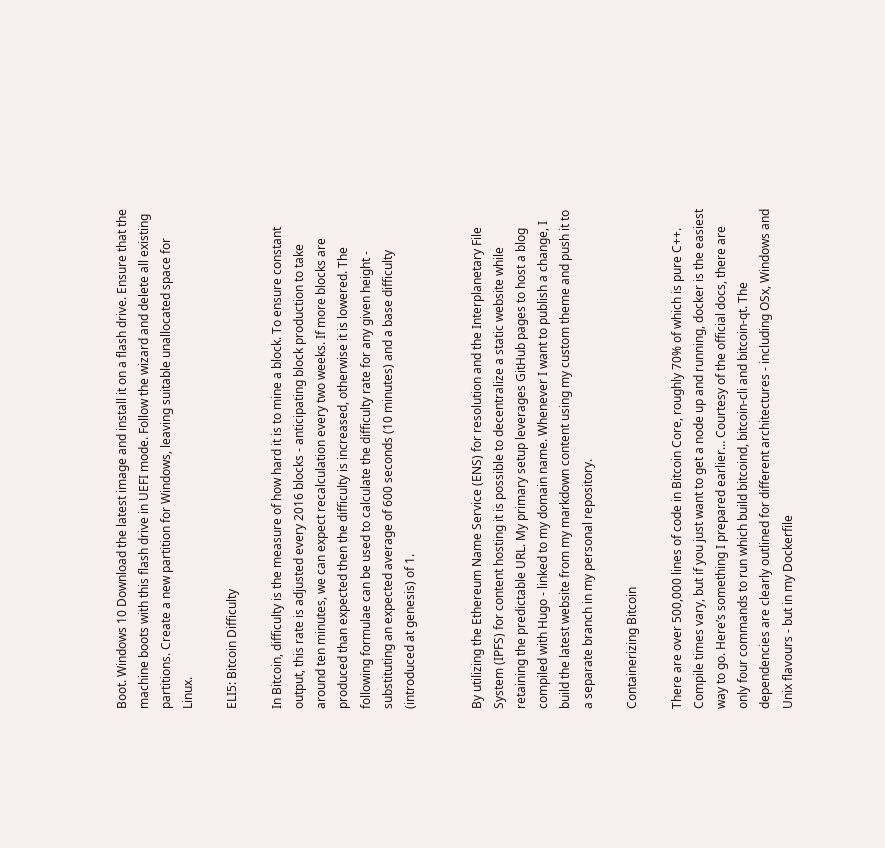Boot. Windows 10 Download the latest image and install it on a flash drive. Ensure that the machine boots with this flash drive in UEFI mode. Follow the wizard and delete all existing partitions. Create a new partition for Windows, leaving suitable unallocated space for Linux.

ELI5: Bitcoin Difficulty

In Bitcoin, difficulty is the measure of how hard it is to mine a block. To ensure constant output, this rate is adjusted every 2016 blocks - anticipating block production to take around ten minutes, we can expect recalculation every two weeks. If more blocks are produced than expected then the difficulty is increased, otherwise it is lowered. The following formulae can be used to calculate the difficulty rate for any given height - substituting an expected average of 600 seconds (10 minutes) and a base difficulty (introduced at genesis) of 1.


By utilizing the Ethereum Name Service (ENS) for resolution and the Interplanetary File System (IPFS) for content hosting it is possible to decentralize a static website while retaining the predictable URL. My primary setup leverages GitHub pages to host a blog compiled with Hugo - linked to my domain name. Whenever I want to publish a change, I build the latest website from my markdown content using my custom theme and push it to a separate branch in my personal repository.

Containerizing Bitcoin

There are over 500,000 lines of code in Bitcoin Core, roughly 70% of which is pure C++. Compile times vary, but if you just want to get a node up and running, docker is the easiest way to go. Here’s something I prepared earlier… Courtesy of the official docs, there are only four commands to run which build bitcoind, bitcoin-cli and bitcoin-qt. The dependencies are clearly outlined for different architectures - including OSx, Windows and Unix flavours - but in my Dockerfile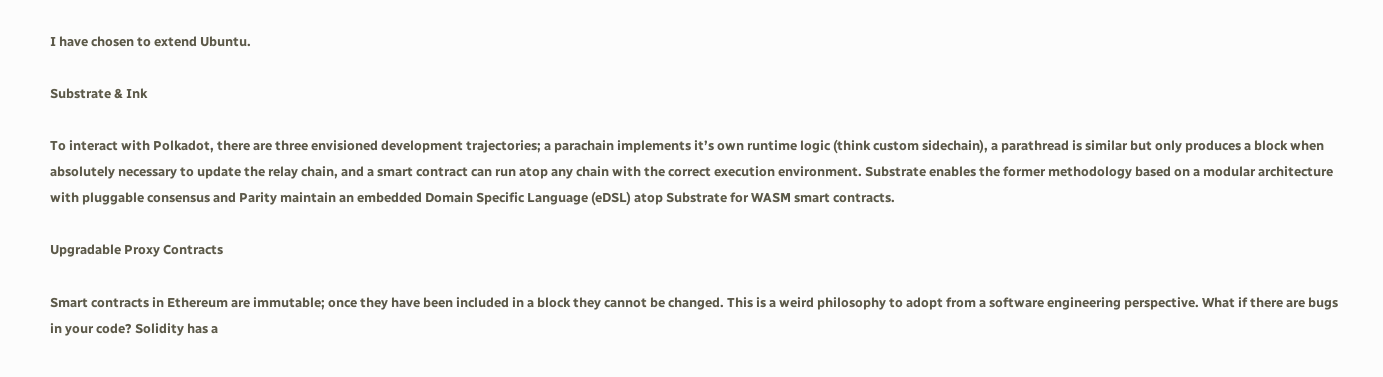I have chosen to extend Ubuntu.

Substrate & Ink

To interact with Polkadot, there are three envisioned development trajectories; a parachain implements it’s own runtime logic (think custom sidechain), a parathread is similar but only produces a block when absolutely necessary to update the relay chain, and a smart contract can run atop any chain with the correct execution environment. Substrate enables the former methodology based on a modular architecture with pluggable consensus and Parity maintain an embedded Domain Specific Language (eDSL) atop Substrate for WASM smart contracts.

Upgradable Proxy Contracts

Smart contracts in Ethereum are immutable; once they have been included in a block they cannot be changed. This is a weird philosophy to adopt from a software engineering perspective. What if there are bugs in your code? Solidity has a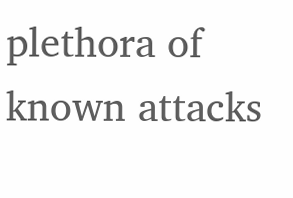plethora of known attacks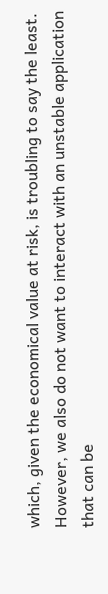which, given the economical value at risk, is troubling to say the least. However, we also do not want to interact with an unstable application that can be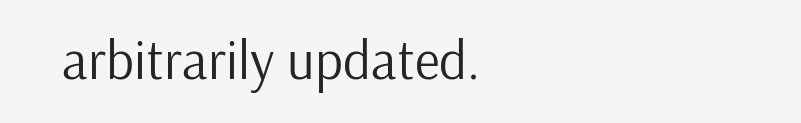arbitrarily updated.